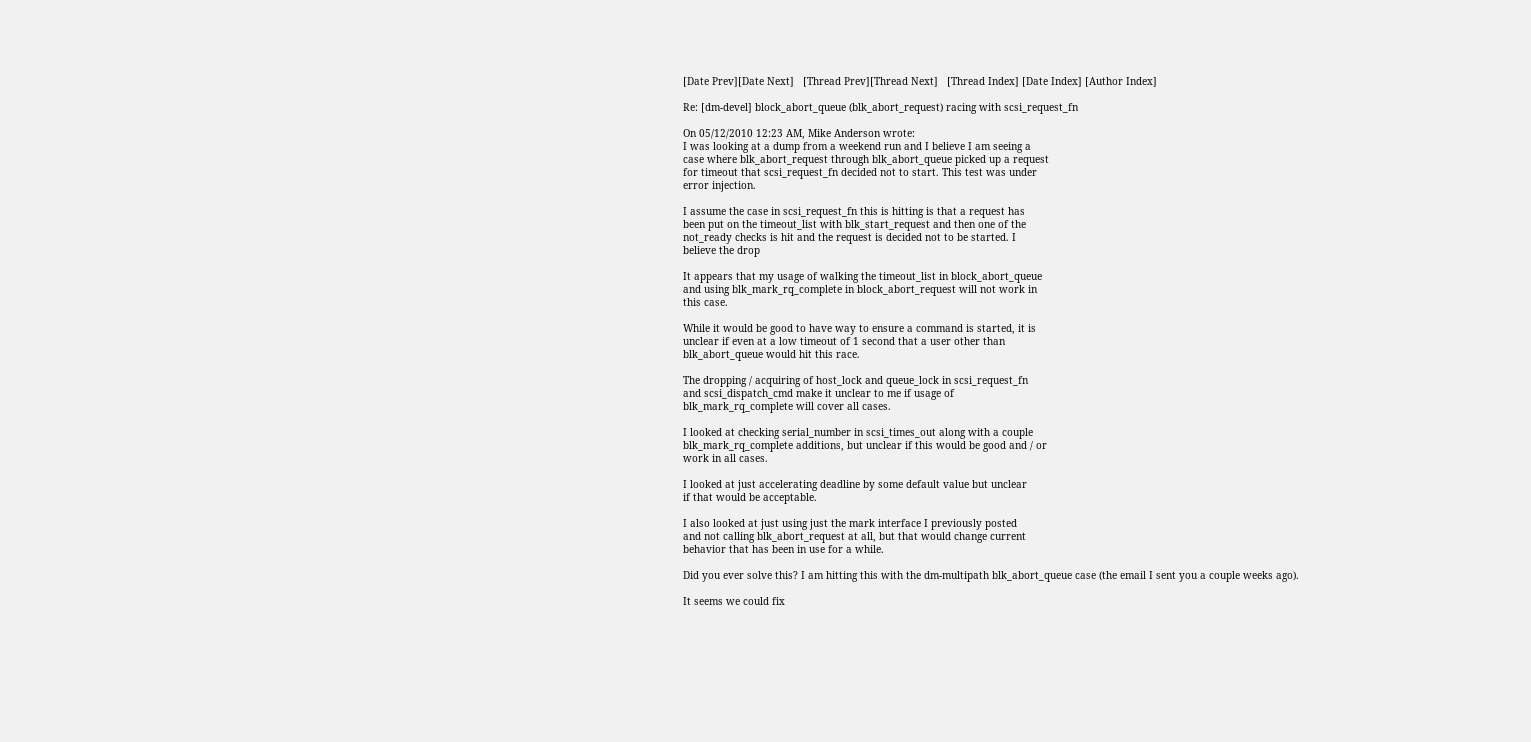[Date Prev][Date Next]   [Thread Prev][Thread Next]   [Thread Index] [Date Index] [Author Index]

Re: [dm-devel] block_abort_queue (blk_abort_request) racing with scsi_request_fn

On 05/12/2010 12:23 AM, Mike Anderson wrote:
I was looking at a dump from a weekend run and I believe I am seeing a
case where blk_abort_request through blk_abort_queue picked up a request
for timeout that scsi_request_fn decided not to start. This test was under
error injection.

I assume the case in scsi_request_fn this is hitting is that a request has
been put on the timeout_list with blk_start_request and then one of the
not_ready checks is hit and the request is decided not to be started. I
believe the drop

It appears that my usage of walking the timeout_list in block_abort_queue
and using blk_mark_rq_complete in block_abort_request will not work in
this case.

While it would be good to have way to ensure a command is started, it is
unclear if even at a low timeout of 1 second that a user other than
blk_abort_queue would hit this race.

The dropping / acquiring of host_lock and queue_lock in scsi_request_fn
and scsi_dispatch_cmd make it unclear to me if usage of
blk_mark_rq_complete will cover all cases.

I looked at checking serial_number in scsi_times_out along with a couple
blk_mark_rq_complete additions, but unclear if this would be good and / or
work in all cases.

I looked at just accelerating deadline by some default value but unclear
if that would be acceptable.

I also looked at just using just the mark interface I previously posted
and not calling blk_abort_request at all, but that would change current
behavior that has been in use for a while.

Did you ever solve this? I am hitting this with the dm-multipath blk_abort_queue case (the email I sent you a couple weeks ago).

It seems we could fix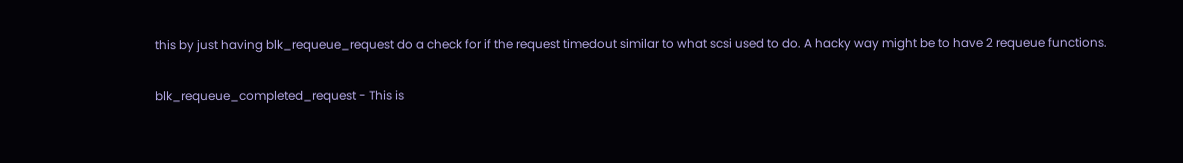this by just having blk_requeue_request do a check for if the request timedout similar to what scsi used to do. A hacky way might be to have 2 requeue functions.

blk_requeue_completed_request - This is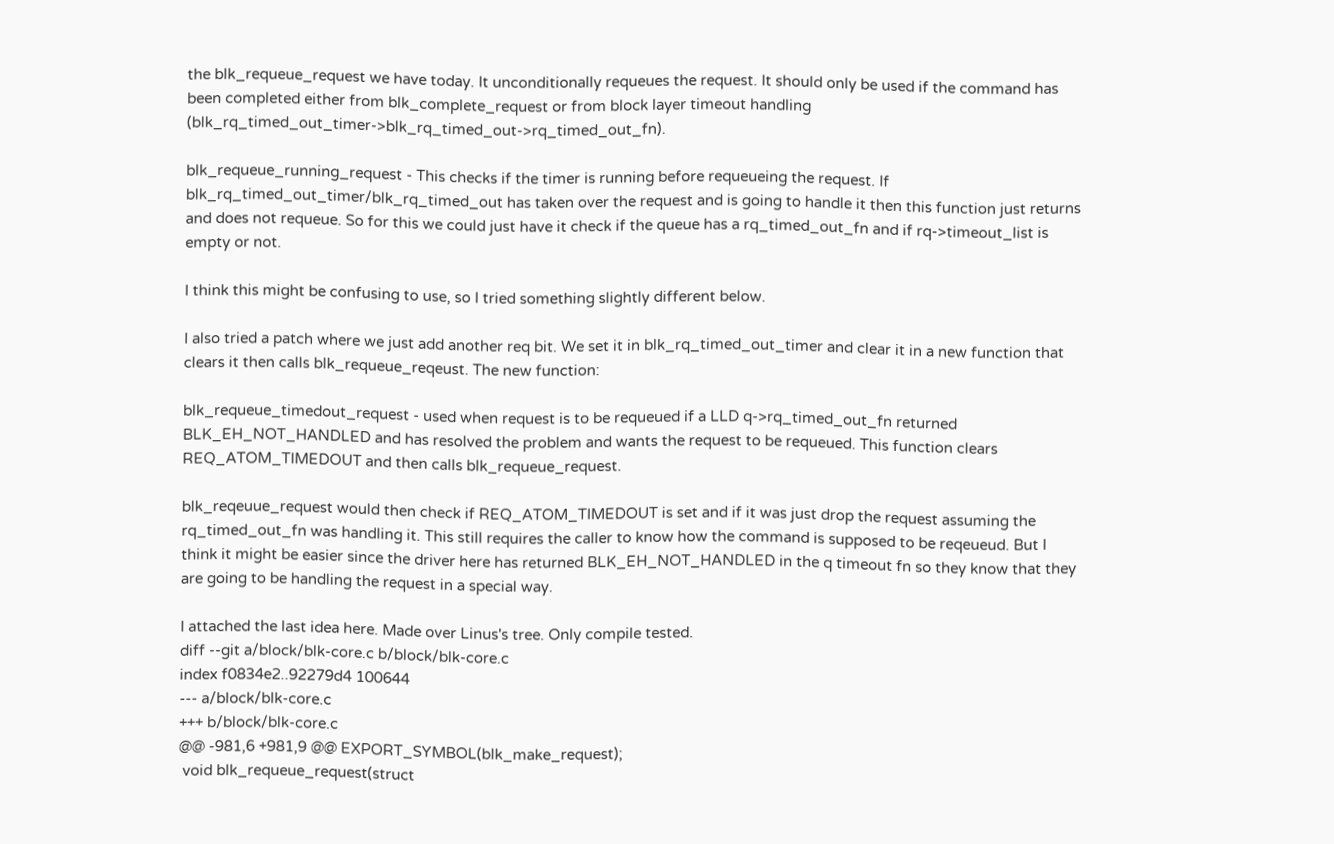the blk_requeue_request we have today. It unconditionally requeues the request. It should only be used if the command has been completed either from blk_complete_request or from block layer timeout handling (blk_rq_timed_out_timer->blk_rq_timed_out->rq_timed_out_fn).

blk_requeue_running_request - This checks if the timer is running before requeueing the request. If blk_rq_timed_out_timer/blk_rq_timed_out has taken over the request and is going to handle it then this function just returns and does not requeue. So for this we could just have it check if the queue has a rq_timed_out_fn and if rq->timeout_list is empty or not.

I think this might be confusing to use, so I tried something slightly different below.

I also tried a patch where we just add another req bit. We set it in blk_rq_timed_out_timer and clear it in a new function that clears it then calls blk_requeue_reqeust. The new function:

blk_requeue_timedout_request - used when request is to be requeued if a LLD q->rq_timed_out_fn returned BLK_EH_NOT_HANDLED and has resolved the problem and wants the request to be requeued. This function clears REQ_ATOM_TIMEDOUT and then calls blk_requeue_request.

blk_reqeuue_request would then check if REQ_ATOM_TIMEDOUT is set and if it was just drop the request assuming the rq_timed_out_fn was handling it. This still requires the caller to know how the command is supposed to be reqeueud. But I think it might be easier since the driver here has returned BLK_EH_NOT_HANDLED in the q timeout fn so they know that they are going to be handling the request in a special way.

I attached the last idea here. Made over Linus's tree. Only compile tested.
diff --git a/block/blk-core.c b/block/blk-core.c
index f0834e2..92279d4 100644
--- a/block/blk-core.c
+++ b/block/blk-core.c
@@ -981,6 +981,9 @@ EXPORT_SYMBOL(blk_make_request);
 void blk_requeue_request(struct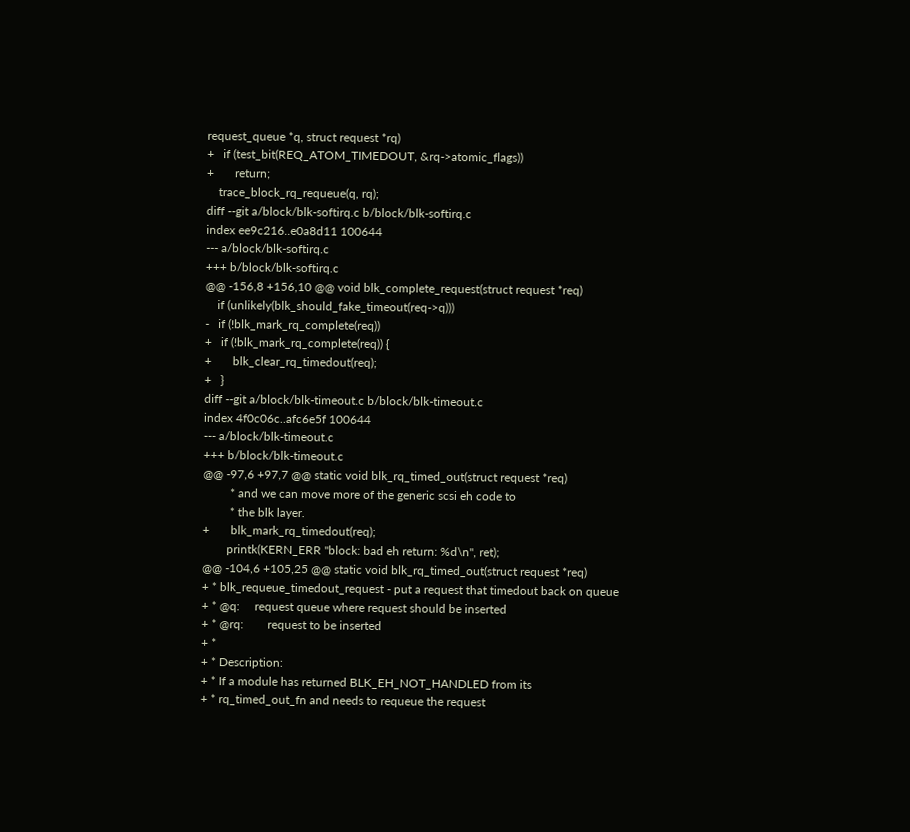request_queue *q, struct request *rq)
+   if (test_bit(REQ_ATOM_TIMEDOUT, &rq->atomic_flags))
+       return;
    trace_block_rq_requeue(q, rq);
diff --git a/block/blk-softirq.c b/block/blk-softirq.c
index ee9c216..e0a8d11 100644
--- a/block/blk-softirq.c
+++ b/block/blk-softirq.c
@@ -156,8 +156,10 @@ void blk_complete_request(struct request *req)
    if (unlikely(blk_should_fake_timeout(req->q)))
-   if (!blk_mark_rq_complete(req))
+   if (!blk_mark_rq_complete(req)) {
+       blk_clear_rq_timedout(req);
+   }
diff --git a/block/blk-timeout.c b/block/blk-timeout.c
index 4f0c06c..afc6e5f 100644
--- a/block/blk-timeout.c
+++ b/block/blk-timeout.c
@@ -97,6 +97,7 @@ static void blk_rq_timed_out(struct request *req)
         * and we can move more of the generic scsi eh code to
         * the blk layer.
+       blk_mark_rq_timedout(req);
        printk(KERN_ERR "block: bad eh return: %d\n", ret);
@@ -104,6 +105,25 @@ static void blk_rq_timed_out(struct request *req)
+ * blk_requeue_timedout_request - put a request that timedout back on queue
+ * @q:     request queue where request should be inserted
+ * @rq:        request to be inserted
+ *
+ * Description:
+ * If a module has returned BLK_EH_NOT_HANDLED from its
+ * rq_timed_out_fn and needs to requeue the request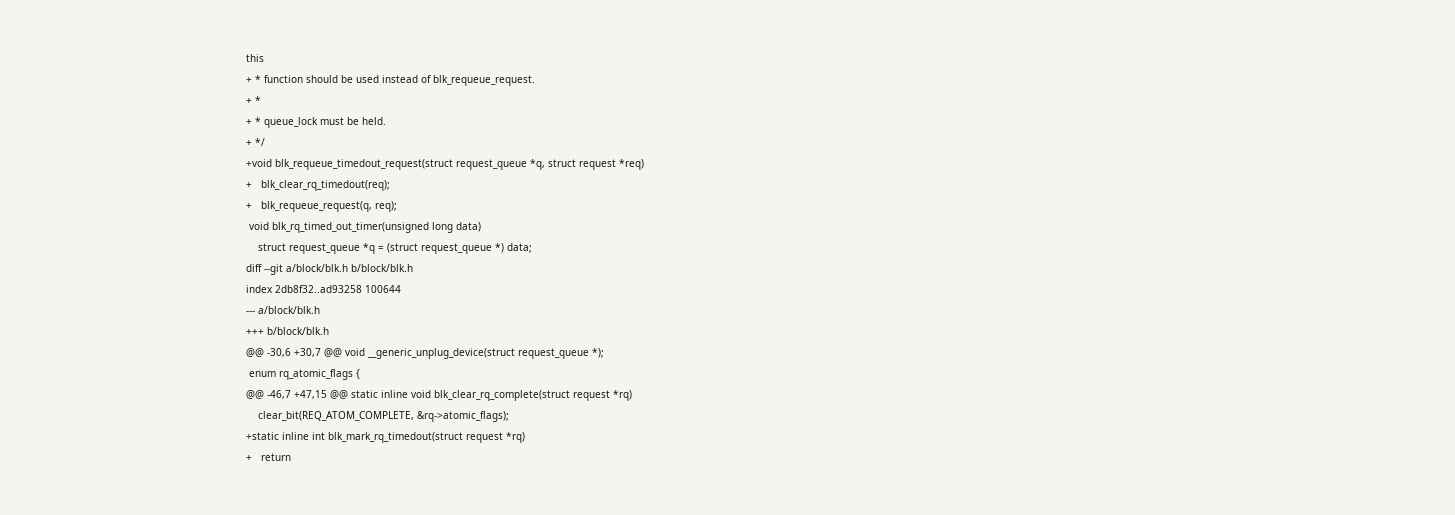this
+ * function should be used instead of blk_requeue_request.
+ *
+ * queue_lock must be held.
+ */
+void blk_requeue_timedout_request(struct request_queue *q, struct request *req)
+   blk_clear_rq_timedout(req);
+   blk_requeue_request(q, req);
 void blk_rq_timed_out_timer(unsigned long data)
    struct request_queue *q = (struct request_queue *) data;
diff --git a/block/blk.h b/block/blk.h
index 2db8f32..ad93258 100644
--- a/block/blk.h
+++ b/block/blk.h
@@ -30,6 +30,7 @@ void __generic_unplug_device(struct request_queue *);
 enum rq_atomic_flags {
@@ -46,7 +47,15 @@ static inline void blk_clear_rq_complete(struct request *rq)
    clear_bit(REQ_ATOM_COMPLETE, &rq->atomic_flags);
+static inline int blk_mark_rq_timedout(struct request *rq)
+   return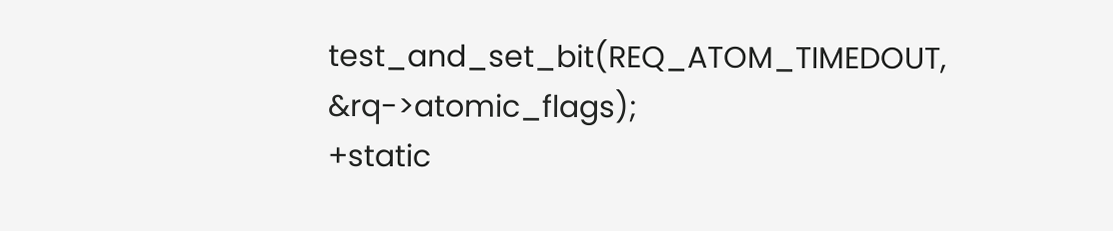test_and_set_bit(REQ_ATOM_TIMEDOUT, &rq->atomic_flags);
+static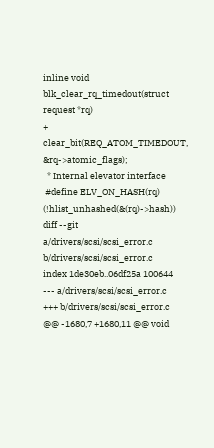inline void blk_clear_rq_timedout(struct request *rq)
+   clear_bit(REQ_ATOM_TIMEDOUT, &rq->atomic_flags);
  * Internal elevator interface
 #define ELV_ON_HASH(rq)        (!hlist_unhashed(&(rq)->hash))
diff --git a/drivers/scsi/scsi_error.c b/drivers/scsi/scsi_error.c
index 1de30eb..06df25a 100644
--- a/drivers/scsi/scsi_error.c
+++ b/drivers/scsi/scsi_error.c
@@ -1680,7 +1680,11 @@ void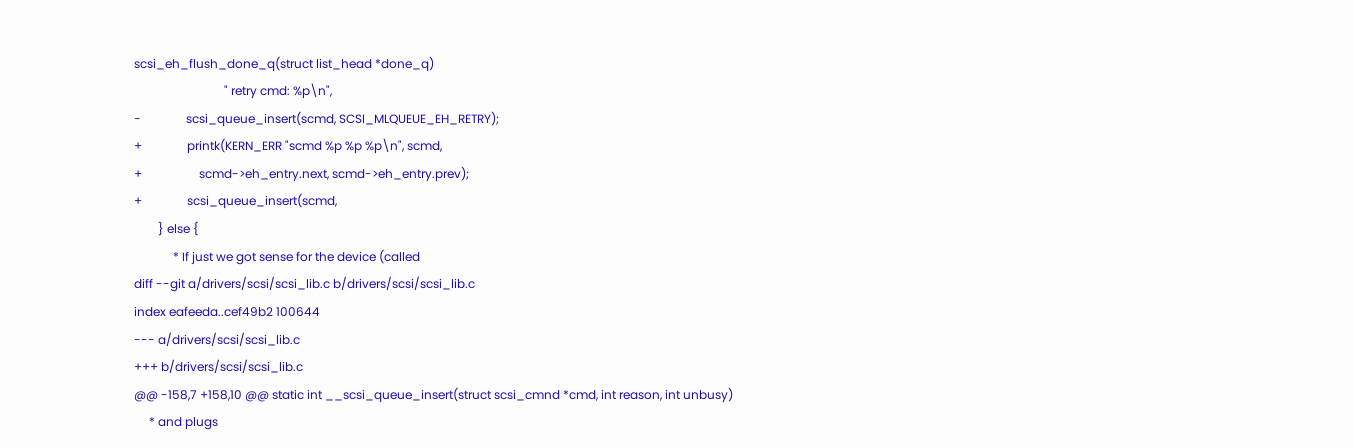scsi_eh_flush_done_q(struct list_head *done_q)
                              " retry cmd: %p\n",
-               scsi_queue_insert(scmd, SCSI_MLQUEUE_EH_RETRY);
+               printk(KERN_ERR "scmd %p %p %p\n", scmd,
+                   scmd->eh_entry.next, scmd->eh_entry.prev);
+               scsi_queue_insert(scmd,
        } else {
             * If just we got sense for the device (called
diff --git a/drivers/scsi/scsi_lib.c b/drivers/scsi/scsi_lib.c
index eafeeda..cef49b2 100644
--- a/drivers/scsi/scsi_lib.c
+++ b/drivers/scsi/scsi_lib.c
@@ -158,7 +158,10 @@ static int __scsi_queue_insert(struct scsi_cmnd *cmd, int reason, int unbusy)
     * and plugs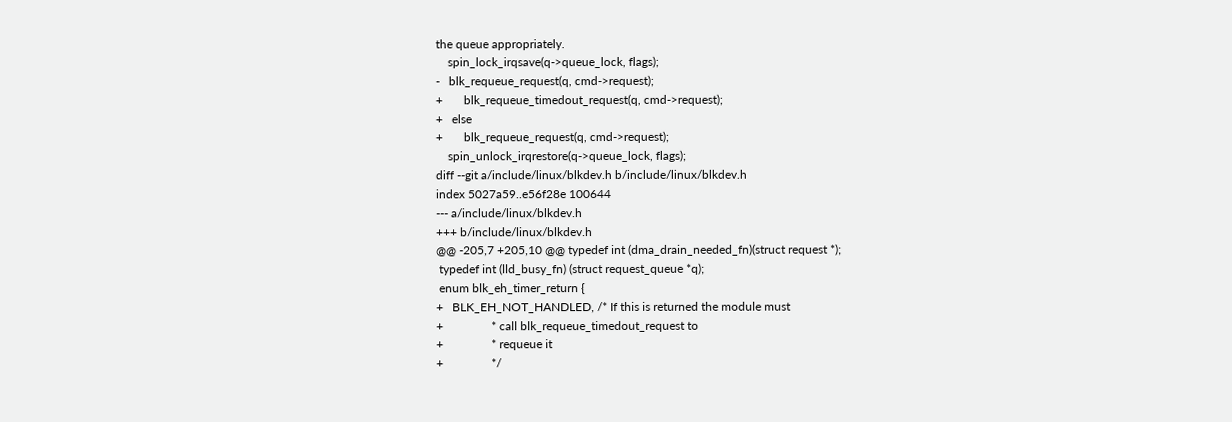the queue appropriately.
    spin_lock_irqsave(q->queue_lock, flags);
-   blk_requeue_request(q, cmd->request);
+       blk_requeue_timedout_request(q, cmd->request);
+   else
+       blk_requeue_request(q, cmd->request);
    spin_unlock_irqrestore(q->queue_lock, flags);
diff --git a/include/linux/blkdev.h b/include/linux/blkdev.h
index 5027a59..e56f28e 100644
--- a/include/linux/blkdev.h
+++ b/include/linux/blkdev.h
@@ -205,7 +205,10 @@ typedef int (dma_drain_needed_fn)(struct request *);
 typedef int (lld_busy_fn) (struct request_queue *q);
 enum blk_eh_timer_return {
+   BLK_EH_NOT_HANDLED, /* If this is returned the module must
+                * call blk_requeue_timedout_request to
+                * requeue it
+                */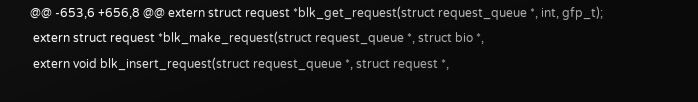@@ -653,6 +656,8 @@ extern struct request *blk_get_request(struct request_queue *, int, gfp_t);
 extern struct request *blk_make_request(struct request_queue *, struct bio *,
 extern void blk_insert_request(struct request_queue *, struct request *,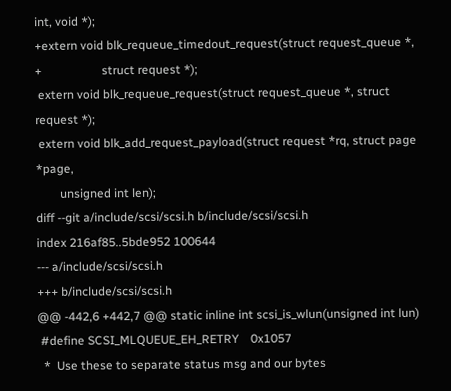int, void *);
+extern void blk_requeue_timedout_request(struct request_queue *,
+                    struct request *);
 extern void blk_requeue_request(struct request_queue *, struct request *);
 extern void blk_add_request_payload(struct request *rq, struct page *page,
        unsigned int len);
diff --git a/include/scsi/scsi.h b/include/scsi/scsi.h
index 216af85..5bde952 100644
--- a/include/scsi/scsi.h
+++ b/include/scsi/scsi.h
@@ -442,6 +442,7 @@ static inline int scsi_is_wlun(unsigned int lun)
 #define SCSI_MLQUEUE_EH_RETRY    0x1057
  *  Use these to separate status msg and our bytes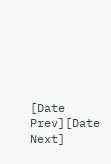[Date Prev][Date Next]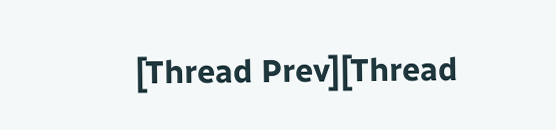[Thread Prev][Thread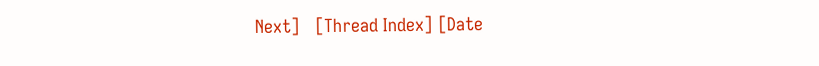Next]   [Thread Index] [Date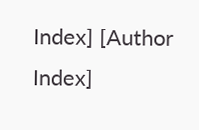Index] [Author Index]